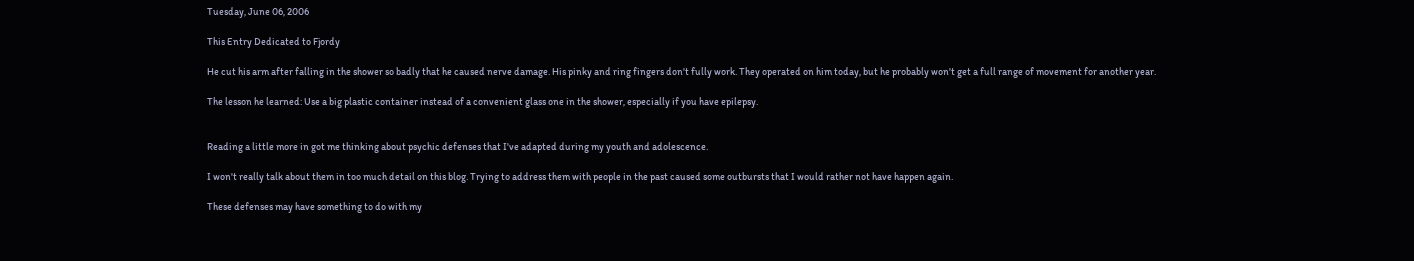Tuesday, June 06, 2006

This Entry Dedicated to Fjordy

He cut his arm after falling in the shower so badly that he caused nerve damage. His pinky and ring fingers don't fully work. They operated on him today, but he probably won't get a full range of movement for another year.

The lesson he learned: Use a big plastic container instead of a convenient glass one in the shower, especially if you have epilepsy.


Reading a little more in got me thinking about psychic defenses that I've adapted during my youth and adolescence.

I won't really talk about them in too much detail on this blog. Trying to address them with people in the past caused some outbursts that I would rather not have happen again.

These defenses may have something to do with my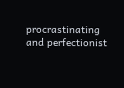procrastinating and perfectionist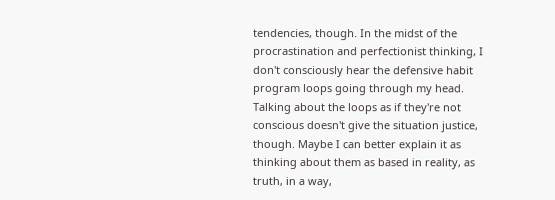tendencies, though. In the midst of the procrastination and perfectionist thinking, I don't consciously hear the defensive habit program loops going through my head. Talking about the loops as if they're not conscious doesn't give the situation justice, though. Maybe I can better explain it as thinking about them as based in reality, as truth, in a way,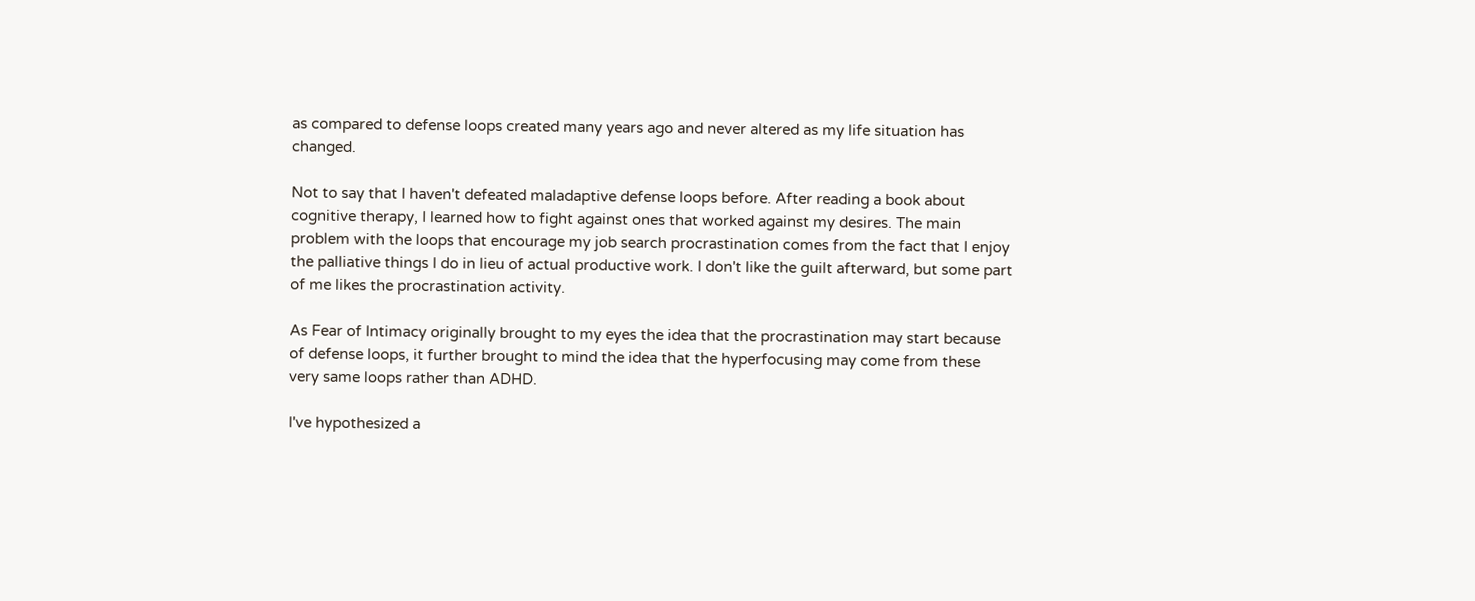as compared to defense loops created many years ago and never altered as my life situation has changed.

Not to say that I haven't defeated maladaptive defense loops before. After reading a book about cognitive therapy, I learned how to fight against ones that worked against my desires. The main problem with the loops that encourage my job search procrastination comes from the fact that I enjoy the palliative things I do in lieu of actual productive work. I don't like the guilt afterward, but some part of me likes the procrastination activity.

As Fear of Intimacy originally brought to my eyes the idea that the procrastination may start because of defense loops, it further brought to mind the idea that the hyperfocusing may come from these very same loops rather than ADHD.

I've hypothesized a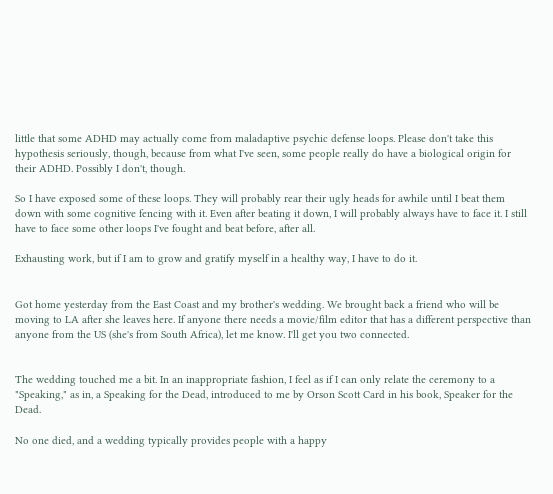little that some ADHD may actually come from maladaptive psychic defense loops. Please don't take this hypothesis seriously, though, because from what I've seen, some people really do have a biological origin for their ADHD. Possibly I don't, though.

So I have exposed some of these loops. They will probably rear their ugly heads for awhile until I beat them down with some cognitive fencing with it. Even after beating it down, I will probably always have to face it. I still have to face some other loops I've fought and beat before, after all.

Exhausting work, but if I am to grow and gratify myself in a healthy way, I have to do it.


Got home yesterday from the East Coast and my brother's wedding. We brought back a friend who will be moving to LA after she leaves here. If anyone there needs a movie/film editor that has a different perspective than anyone from the US (she's from South Africa), let me know. I'll get you two connected.


The wedding touched me a bit. In an inappropriate fashion, I feel as if I can only relate the ceremony to a "Speaking," as in, a Speaking for the Dead, introduced to me by Orson Scott Card in his book, Speaker for the Dead.

No one died, and a wedding typically provides people with a happy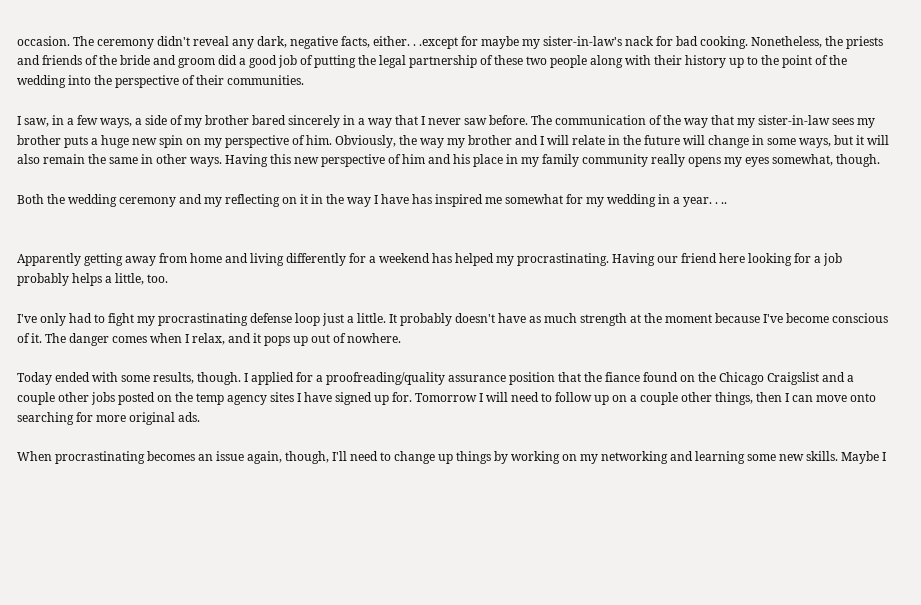occasion. The ceremony didn't reveal any dark, negative facts, either. . .except for maybe my sister-in-law's nack for bad cooking. Nonetheless, the priests and friends of the bride and groom did a good job of putting the legal partnership of these two people along with their history up to the point of the wedding into the perspective of their communities.

I saw, in a few ways, a side of my brother bared sincerely in a way that I never saw before. The communication of the way that my sister-in-law sees my brother puts a huge new spin on my perspective of him. Obviously, the way my brother and I will relate in the future will change in some ways, but it will also remain the same in other ways. Having this new perspective of him and his place in my family community really opens my eyes somewhat, though.

Both the wedding ceremony and my reflecting on it in the way I have has inspired me somewhat for my wedding in a year. . ..


Apparently getting away from home and living differently for a weekend has helped my procrastinating. Having our friend here looking for a job probably helps a little, too.

I've only had to fight my procrastinating defense loop just a little. It probably doesn't have as much strength at the moment because I've become conscious of it. The danger comes when I relax, and it pops up out of nowhere.

Today ended with some results, though. I applied for a proofreading/quality assurance position that the fiance found on the Chicago Craigslist and a couple other jobs posted on the temp agency sites I have signed up for. Tomorrow I will need to follow up on a couple other things, then I can move onto searching for more original ads.

When procrastinating becomes an issue again, though, I'll need to change up things by working on my networking and learning some new skills. Maybe I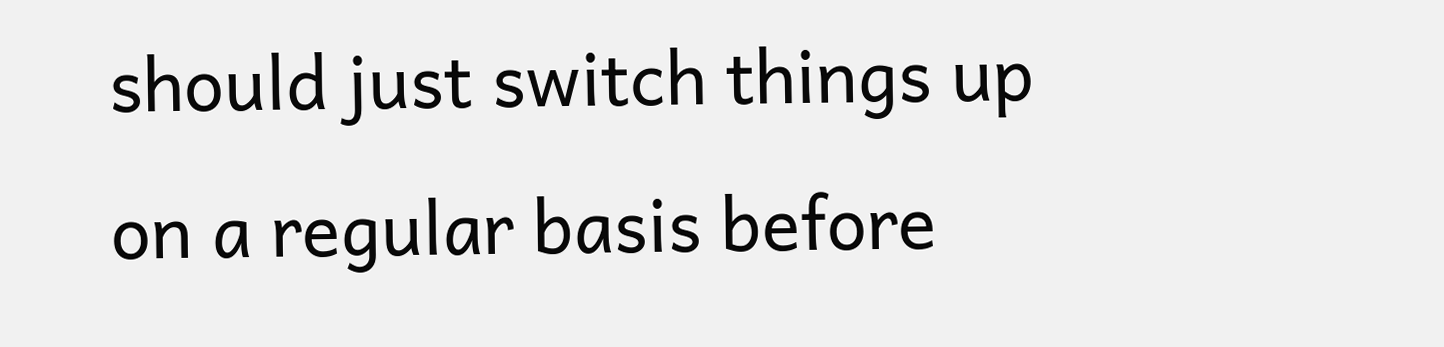should just switch things up on a regular basis before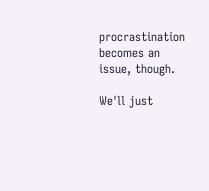procrastination becomes an issue, though.

We'll just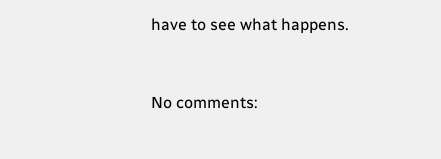have to see what happens.



No comments: